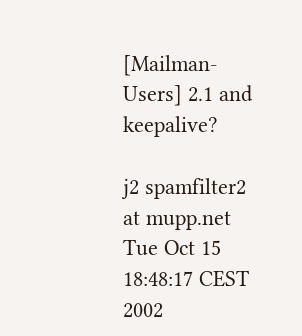[Mailman-Users] 2.1 and keepalive?

j2 spamfilter2 at mupp.net
Tue Oct 15 18:48:17 CEST 2002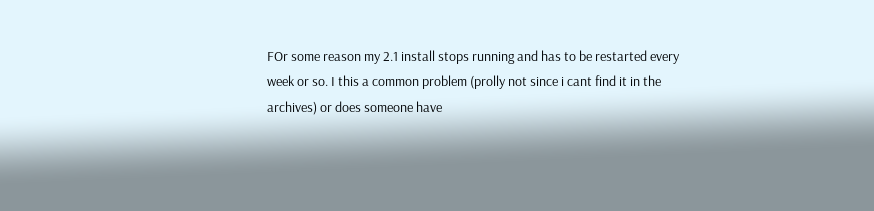FOr some reason my 2.1 install stops running and has to be restarted every
week or so. I this a common problem (prolly not since i cant find it in the
archives) or does someone have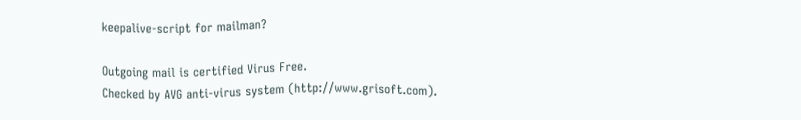keepalive-script for mailman?

Outgoing mail is certified Virus Free.
Checked by AVG anti-virus system (http://www.grisoft.com).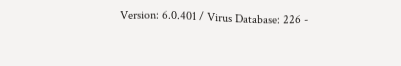Version: 6.0.401 / Virus Database: 226 -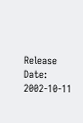Release Date: 2002-10-11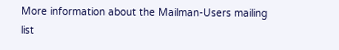More information about the Mailman-Users mailing list